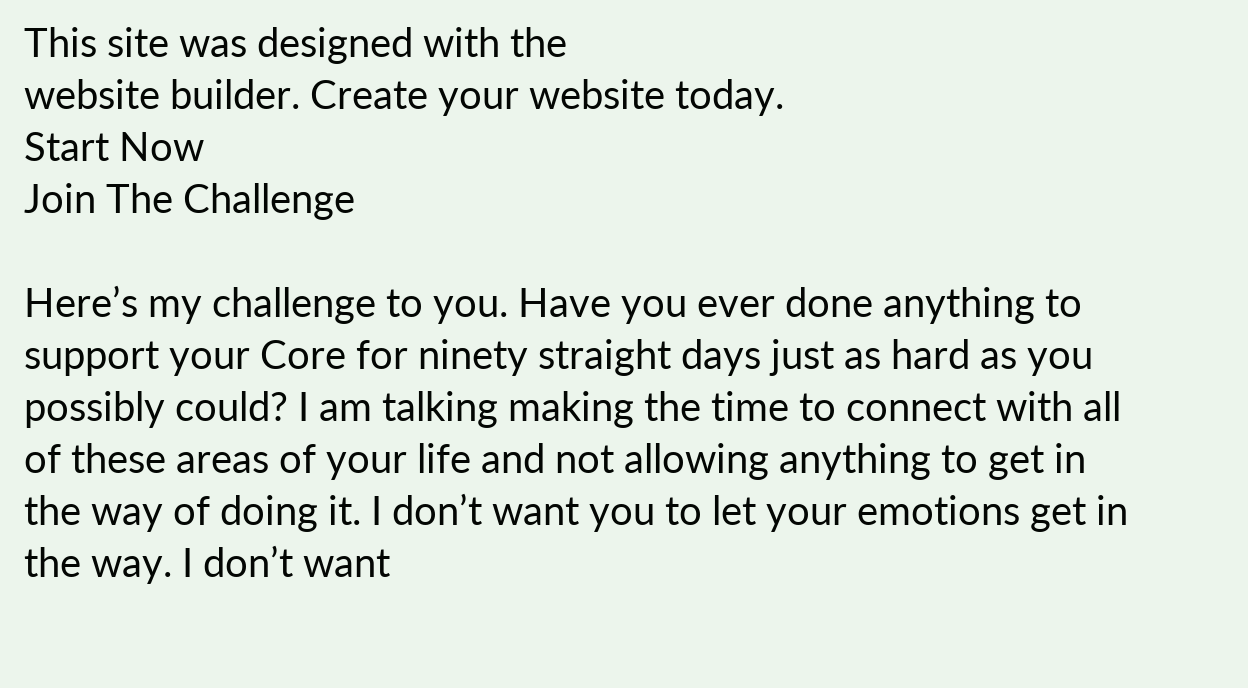This site was designed with the
website builder. Create your website today.
Start Now
Join The Challenge

Here’s my challenge to you. Have you ever done anything to support your Core for ninety straight days just as hard as you possibly could? I am talking making the time to connect with all of these areas of your life and not allowing anything to get in the way of doing it. I don’t want you to let your emotions get in the way. I don’t want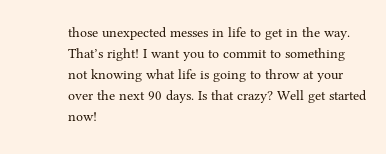those unexpected messes in life to get in the way. That’s right! I want you to commit to something not knowing what life is going to throw at your over the next 90 days. Is that crazy? Well get started now!